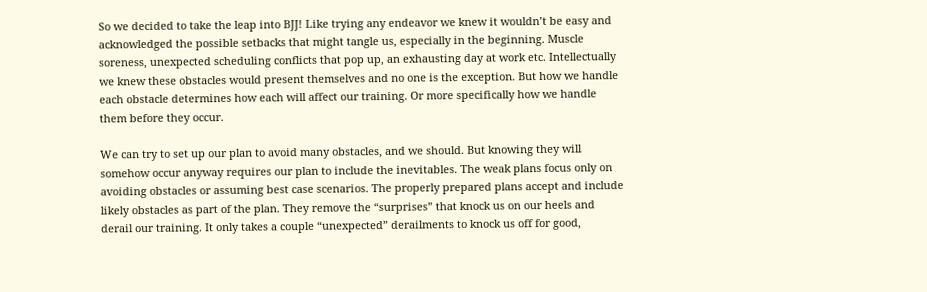So we decided to take the leap into BJJ! Like trying any endeavor we knew it wouldn’t be easy and acknowledged the possible setbacks that might tangle us, especially in the beginning. Muscle soreness, unexpected scheduling conflicts that pop up, an exhausting day at work etc. Intellectually we knew these obstacles would present themselves and no one is the exception. But how we handle each obstacle determines how each will affect our training. Or more specifically how we handle them before they occur.

We can try to set up our plan to avoid many obstacles, and we should. But knowing they will somehow occur anyway requires our plan to include the inevitables. The weak plans focus only on avoiding obstacles or assuming best case scenarios. The properly prepared plans accept and include likely obstacles as part of the plan. They remove the “surprises” that knock us on our heels and derail our training. It only takes a couple “unexpected” derailments to knock us off for good,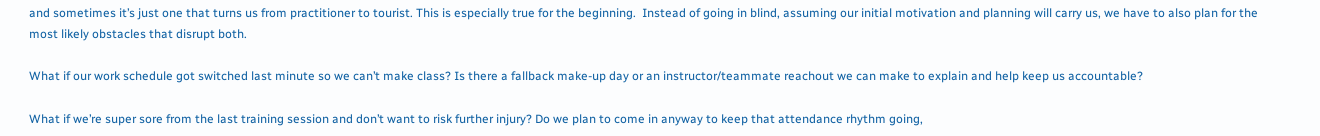and sometimes it’s just one that turns us from practitioner to tourist. This is especially true for the beginning.  Instead of going in blind, assuming our initial motivation and planning will carry us, we have to also plan for the most likely obstacles that disrupt both.

What if our work schedule got switched last minute so we can’t make class? Is there a fallback make-up day or an instructor/teammate reachout we can make to explain and help keep us accountable?

What if we’re super sore from the last training session and don’t want to risk further injury? Do we plan to come in anyway to keep that attendance rhythm going,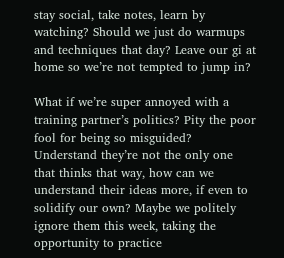stay social, take notes, learn by watching? Should we just do warmups and techniques that day? Leave our gi at home so we’re not tempted to jump in?

What if we’re super annoyed with a training partner’s politics? Pity the poor fool for being so misguided? Understand they’re not the only one that thinks that way, how can we understand their ideas more, if even to solidify our own? Maybe we politely ignore them this week, taking the opportunity to practice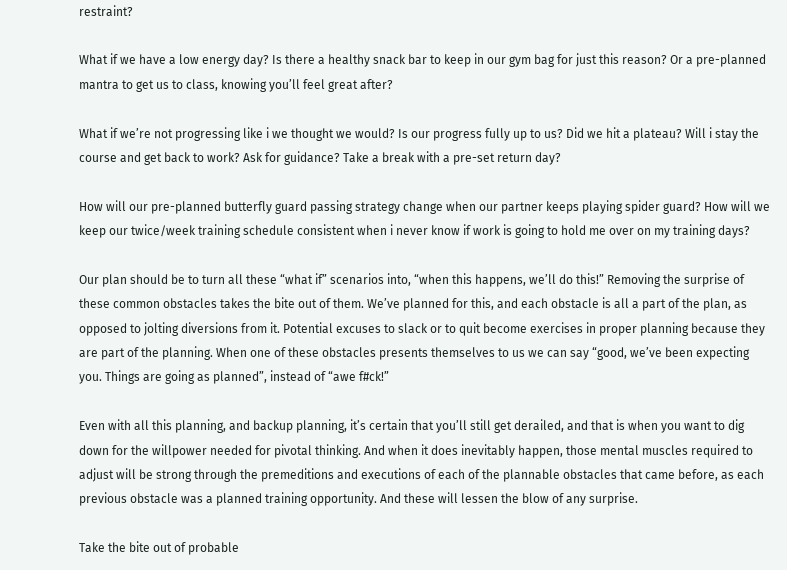restraint?

What if we have a low energy day? Is there a healthy snack bar to keep in our gym bag for just this reason? Or a pre-planned mantra to get us to class, knowing you’ll feel great after?

What if we’re not progressing like i we thought we would? Is our progress fully up to us? Did we hit a plateau? Will i stay the course and get back to work? Ask for guidance? Take a break with a pre-set return day?

How will our pre-planned butterfly guard passing strategy change when our partner keeps playing spider guard? How will we keep our twice/week training schedule consistent when i never know if work is going to hold me over on my training days?

Our plan should be to turn all these “what if” scenarios into, “when this happens, we’ll do this!” Removing the surprise of these common obstacles takes the bite out of them. We’ve planned for this, and each obstacle is all a part of the plan, as opposed to jolting diversions from it. Potential excuses to slack or to quit become exercises in proper planning because they are part of the planning. When one of these obstacles presents themselves to us we can say “good, we’ve been expecting you. Things are going as planned”, instead of “awe f#ck!”

Even with all this planning, and backup planning, it’s certain that you’ll still get derailed, and that is when you want to dig down for the willpower needed for pivotal thinking. And when it does inevitably happen, those mental muscles required to adjust will be strong through the premeditions and executions of each of the plannable obstacles that came before, as each previous obstacle was a planned training opportunity. And these will lessen the blow of any surprise.

Take the bite out of probable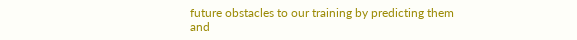future obstacles to our training by predicting them and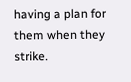having a plan for them when they strike.